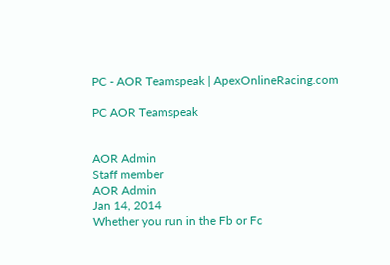PC - AOR Teamspeak | ApexOnlineRacing.com

PC AOR Teamspeak


AOR Admin
Staff member
AOR Admin
Jan 14, 2014
Whether you run in the Fb or Fc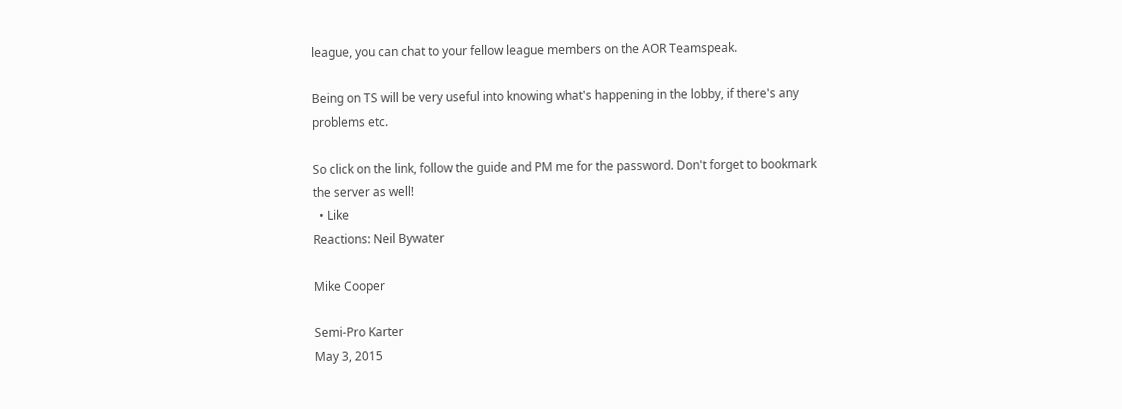league, you can chat to your fellow league members on the AOR Teamspeak.

Being on TS will be very useful into knowing what's happening in the lobby, if there's any problems etc.

So click on the link, follow the guide and PM me for the password. Don't forget to bookmark the server as well!
  • Like
Reactions: Neil Bywater

Mike Cooper

Semi-Pro Karter
May 3, 2015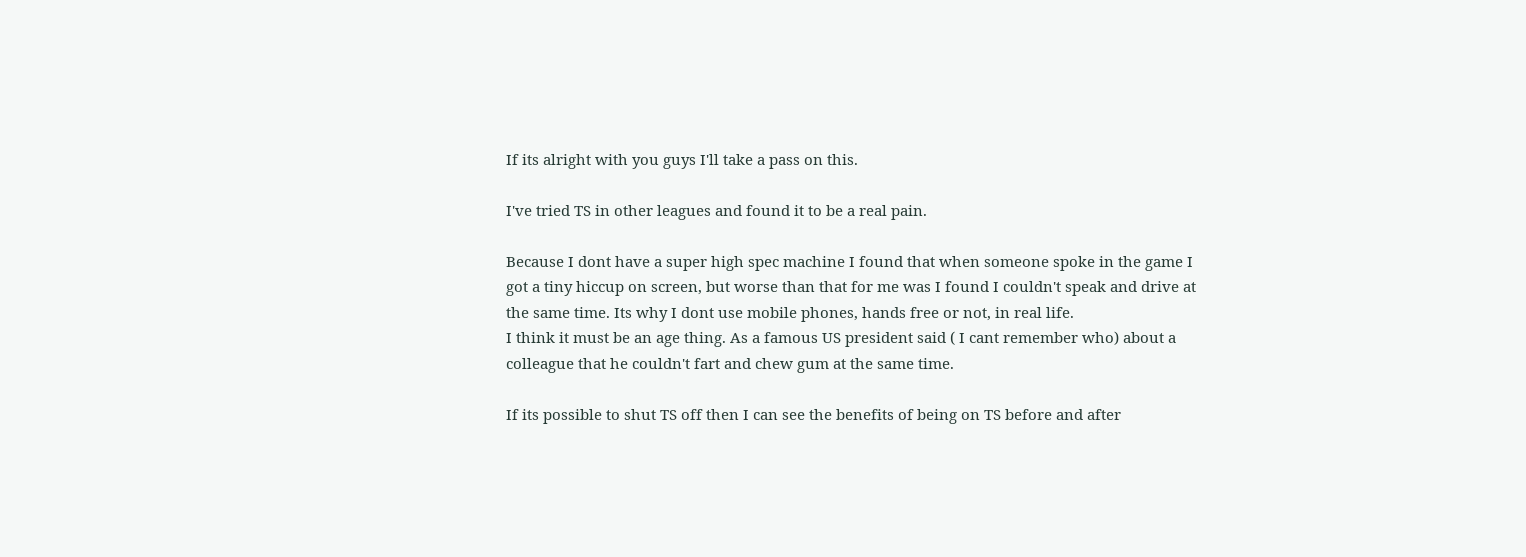If its alright with you guys I'll take a pass on this.

I've tried TS in other leagues and found it to be a real pain.

Because I dont have a super high spec machine I found that when someone spoke in the game I got a tiny hiccup on screen, but worse than that for me was I found I couldn't speak and drive at the same time. Its why I dont use mobile phones, hands free or not, in real life.
I think it must be an age thing. As a famous US president said ( I cant remember who) about a colleague that he couldn't fart and chew gum at the same time.

If its possible to shut TS off then I can see the benefits of being on TS before and after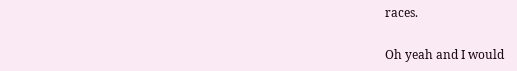races.

Oh yeah and I would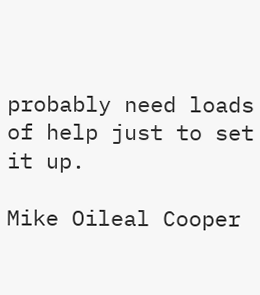probably need loads of help just to set it up.

Mike Oileal Cooper